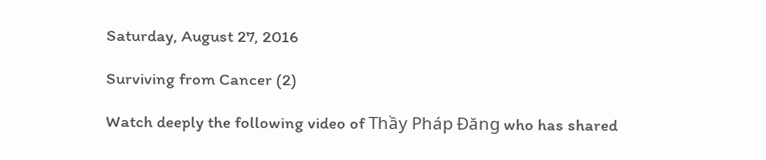Saturday, August 27, 2016

Surviving from Cancer (2)

Watch deeply the following video of Thầy Pháp Đăng who has shared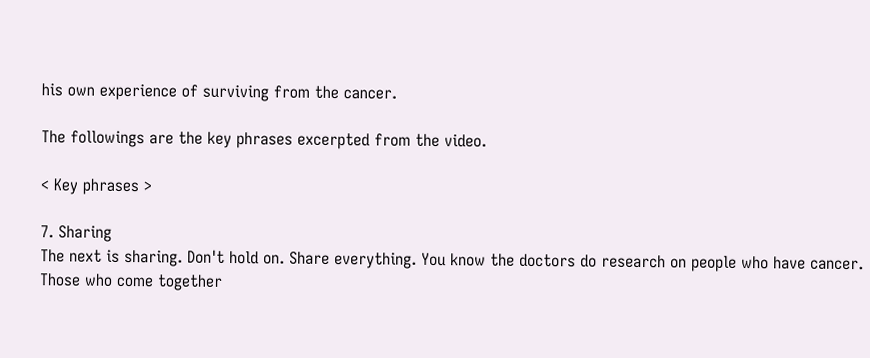his own experience of surviving from the cancer.

The followings are the key phrases excerpted from the video.

< Key phrases >

7. Sharing
The next is sharing. Don't hold on. Share everything. You know the doctors do research on people who have cancer. Those who come together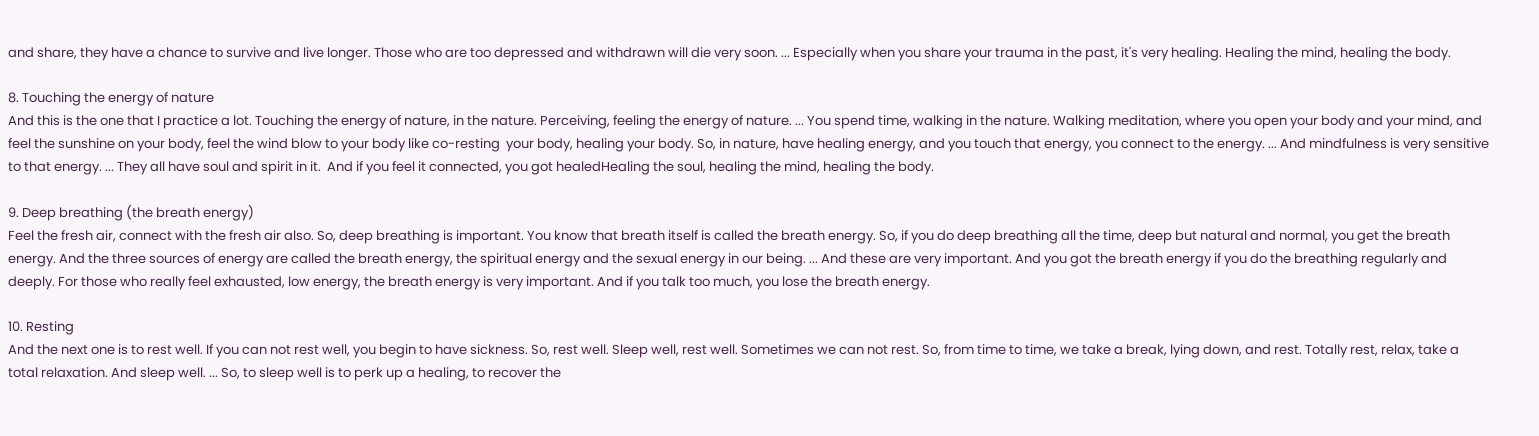and share, they have a chance to survive and live longer. Those who are too depressed and withdrawn will die very soon. ... Especially when you share your trauma in the past, it's very healing. Healing the mind, healing the body.

8. Touching the energy of nature
And this is the one that I practice a lot. Touching the energy of nature, in the nature. Perceiving, feeling the energy of nature. ... You spend time, walking in the nature. Walking meditation, where you open your body and your mind, and feel the sunshine on your body, feel the wind blow to your body like co-resting  your body, healing your body. So, in nature, have healing energy, and you touch that energy, you connect to the energy. ... And mindfulness is very sensitive to that energy. ... They all have soul and spirit in it.  And if you feel it connected, you got healedHealing the soul, healing the mind, healing the body.

9. Deep breathing (the breath energy)
Feel the fresh air, connect with the fresh air also. So, deep breathing is important. You know that breath itself is called the breath energy. So, if you do deep breathing all the time, deep but natural and normal, you get the breath energy. And the three sources of energy are called the breath energy, the spiritual energy and the sexual energy in our being. ... And these are very important. And you got the breath energy if you do the breathing regularly and deeply. For those who really feel exhausted, low energy, the breath energy is very important. And if you talk too much, you lose the breath energy.

10. Resting
And the next one is to rest well. If you can not rest well, you begin to have sickness. So, rest well. Sleep well, rest well. Sometimes we can not rest. So, from time to time, we take a break, lying down, and rest. Totally rest, relax, take a total relaxation. And sleep well. ... So, to sleep well is to perk up a healing, to recover the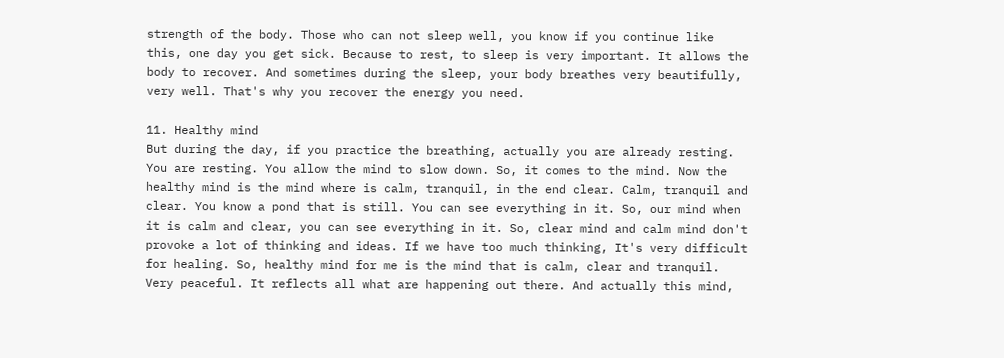strength of the body. Those who can not sleep well, you know if you continue like this, one day you get sick. Because to rest, to sleep is very important. It allows the body to recover. And sometimes during the sleep, your body breathes very beautifully, very well. That's why you recover the energy you need.

11. Healthy mind
But during the day, if you practice the breathing, actually you are already resting. You are resting. You allow the mind to slow down. So, it comes to the mind. Now the healthy mind is the mind where is calm, tranquil, in the end clear. Calm, tranquil and clear. You know a pond that is still. You can see everything in it. So, our mind when it is calm and clear, you can see everything in it. So, clear mind and calm mind don't provoke a lot of thinking and ideas. If we have too much thinking, It's very difficult for healing. So, healthy mind for me is the mind that is calm, clear and tranquil. Very peaceful. It reflects all what are happening out there. And actually this mind,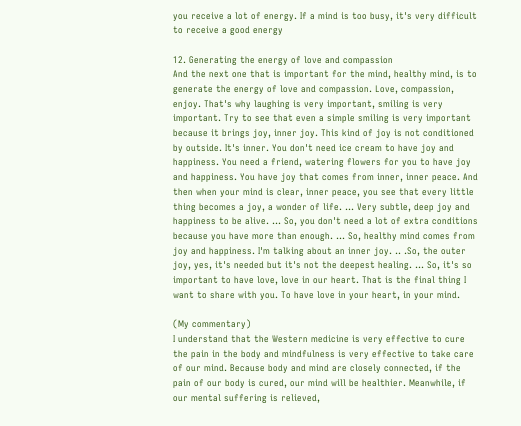you receive a lot of energy. If a mind is too busy, it's very difficult to receive a good energy

12. Generating the energy of love and compassion
And the next one that is important for the mind, healthy mind, is to generate the energy of love and compassion. Love, compassion, enjoy. That's why laughing is very important, smiling is very important. Try to see that even a simple smiling is very important because it brings joy, inner joy. This kind of joy is not conditioned by outside. It's inner. You don't need ice cream to have joy and happiness. You need a friend, watering flowers for you to have joy and happiness. You have joy that comes from inner, inner peace. And then when your mind is clear, inner peace, you see that every little thing becomes a joy, a wonder of life. ... Very subtle, deep joy and happiness to be alive. ... So, you don't need a lot of extra conditions because you have more than enough. ... So, healthy mind comes from joy and happiness. I'm talking about an inner joy. .. .So, the outer joy, yes, it's needed but it's not the deepest healing. ... So, it's so important to have love, love in our heart. That is the final thing I want to share with you. To have love in your heart, in your mind.

(My commentary)
I understand that the Western medicine is very effective to cure the pain in the body and mindfulness is very effective to take care of our mind. Because body and mind are closely connected, if the pain of our body is cured, our mind will be healthier. Meanwhile, if our mental suffering is relieved,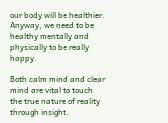our body will be healthier. Anyway, we need to be healthy mentally and physically to be really happy.

Both calm mind and clear mind are vital to touch the true nature of reality through insight.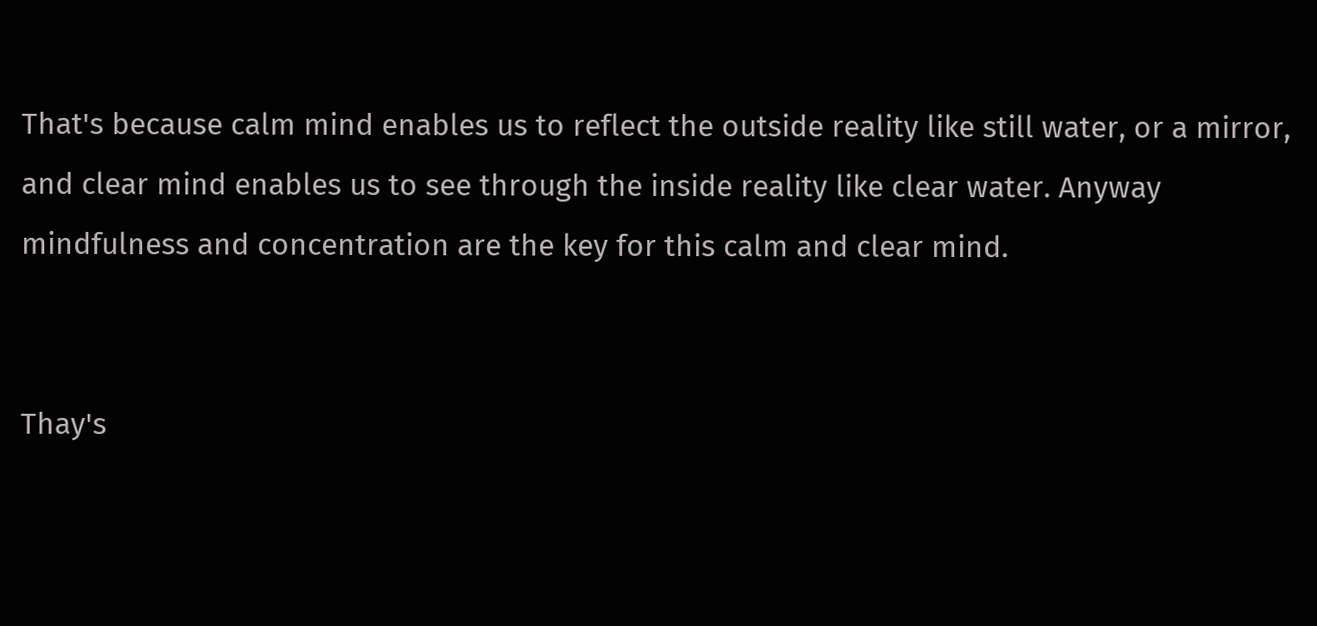That's because calm mind enables us to reflect the outside reality like still water, or a mirror, and clear mind enables us to see through the inside reality like clear water. Anyway mindfulness and concentration are the key for this calm and clear mind.


Thay's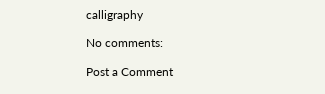calligraphy

No comments:

Post a Comment